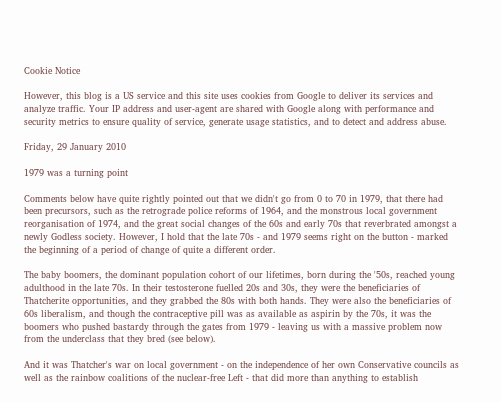Cookie Notice

However, this blog is a US service and this site uses cookies from Google to deliver its services and analyze traffic. Your IP address and user-agent are shared with Google along with performance and security metrics to ensure quality of service, generate usage statistics, and to detect and address abuse.

Friday, 29 January 2010

1979 was a turning point

Comments below have quite rightly pointed out that we didn't go from 0 to 70 in 1979, that there had been precursors, such as the retrograde police reforms of 1964, and the monstrous local government reorganisation of 1974, and the great social changes of the 60s and early 70s that reverbrated amongst a newly Godless society. However, I hold that the late 70s - and 1979 seems right on the button - marked the beginning of a period of change of quite a different order.

The baby boomers, the dominant population cohort of our lifetimes, born during the '50s, reached young adulthood in the late 70s. In their testosterone fuelled 20s and 30s, they were the beneficiaries of Thatcherite opportunities, and they grabbed the 80s with both hands. They were also the beneficiaries of 60s liberalism, and though the contraceptive pill was as available as aspirin by the 70s, it was the boomers who pushed bastardy through the gates from 1979 - leaving us with a massive problem now from the underclass that they bred (see below).

And it was Thatcher's war on local government - on the independence of her own Conservative councils as well as the rainbow coalitions of the nuclear-free Left - that did more than anything to establish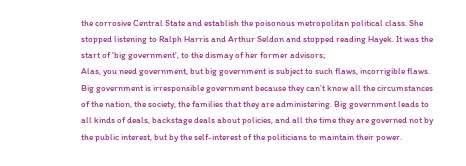the corrosive Central State and establish the poisonous metropolitan political class. She stopped listening to Ralph Harris and Arthur Seldon and stopped reading Hayek. It was the start of 'big government', to the dismay of her former advisors;
Alas, you need government, but big government is subject to such flaws, incorrigible flaws. Big government is irresponsible government because they can’t know all the circumstances of the nation, the society, the families that they are administering. Big government leads to all kinds of deals, backstage deals about policies, and all the time they are governed not by the public interest, but by the self-interest of the politicians to maintain their power.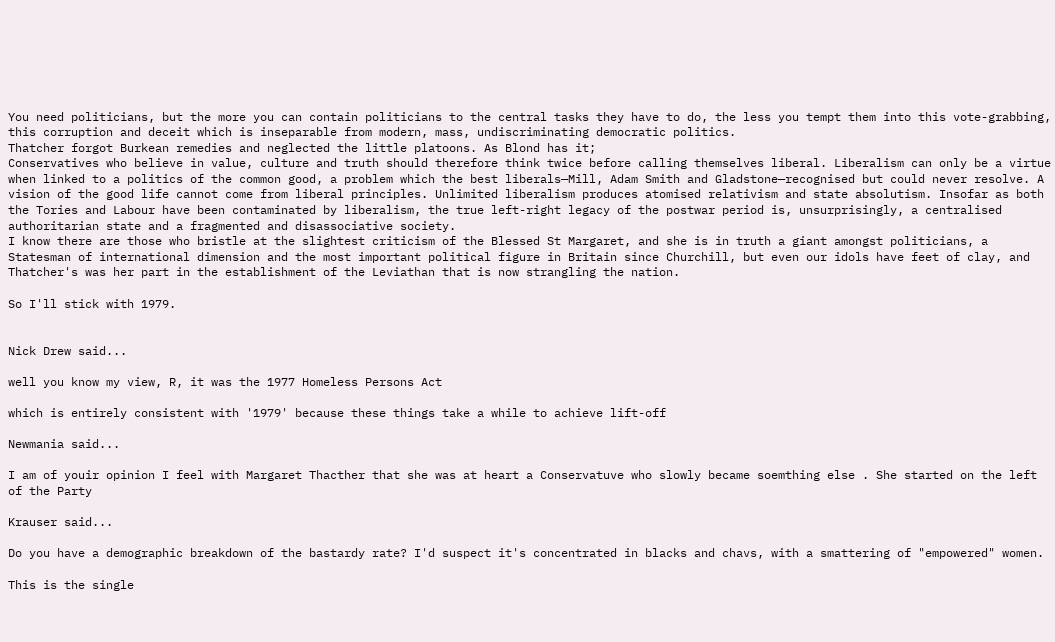You need politicians, but the more you can contain politicians to the central tasks they have to do, the less you tempt them into this vote-grabbing, this corruption and deceit which is inseparable from modern, mass, undiscriminating democratic politics.
Thatcher forgot Burkean remedies and neglected the little platoons. As Blond has it;
Conservatives who believe in value, culture and truth should therefore think twice before calling themselves liberal. Liberalism can only be a virtue when linked to a politics of the common good, a problem which the best liberals—Mill, Adam Smith and Gladstone—recognised but could never resolve. A vision of the good life cannot come from liberal principles. Unlimited liberalism produces atomised relativism and state absolutism. Insofar as both the Tories and Labour have been contaminated by liberalism, the true left-right legacy of the postwar period is, unsurprisingly, a centralised authoritarian state and a fragmented and disassociative society.
I know there are those who bristle at the slightest criticism of the Blessed St Margaret, and she is in truth a giant amongst politicians, a Statesman of international dimension and the most important political figure in Britain since Churchill, but even our idols have feet of clay, and Thatcher's was her part in the establishment of the Leviathan that is now strangling the nation.

So I'll stick with 1979.


Nick Drew said...

well you know my view, R, it was the 1977 Homeless Persons Act

which is entirely consistent with '1979' because these things take a while to achieve lift-off

Newmania said...

I am of youir opinion I feel with Margaret Thacther that she was at heart a Conservatuve who slowly became soemthing else . She started on the left of the Party

Krauser said...

Do you have a demographic breakdown of the bastardy rate? I'd suspect it's concentrated in blacks and chavs, with a smattering of "empowered" women.

This is the single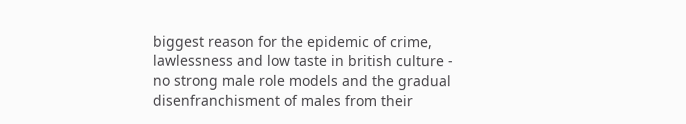biggest reason for the epidemic of crime, lawlessness and low taste in british culture - no strong male role models and the gradual disenfranchisment of males from their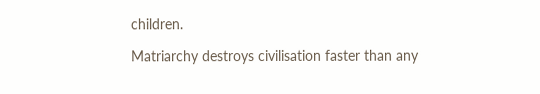children.

Matriarchy destroys civilisation faster than any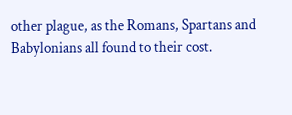other plague, as the Romans, Spartans and Babylonians all found to their cost.